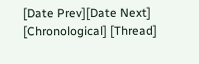[Date Prev][Date Next] [Chronological] [Thread]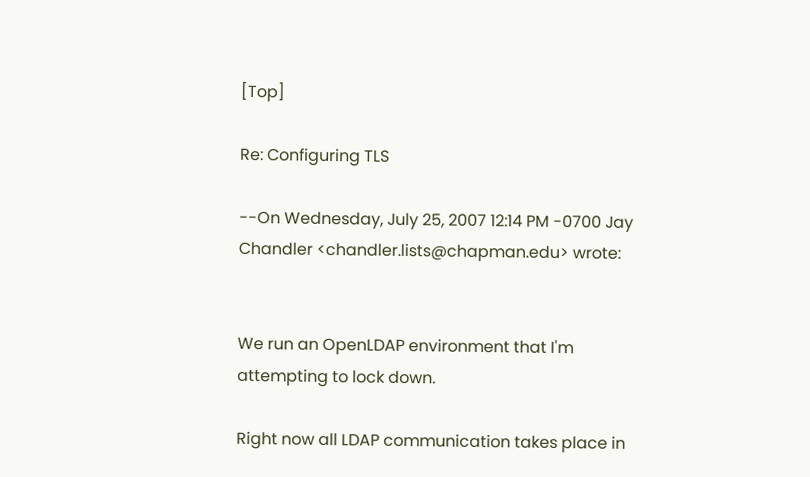[Top]

Re: Configuring TLS

--On Wednesday, July 25, 2007 12:14 PM -0700 Jay Chandler <chandler.lists@chapman.edu> wrote:


We run an OpenLDAP environment that I'm attempting to lock down.

Right now all LDAP communication takes place in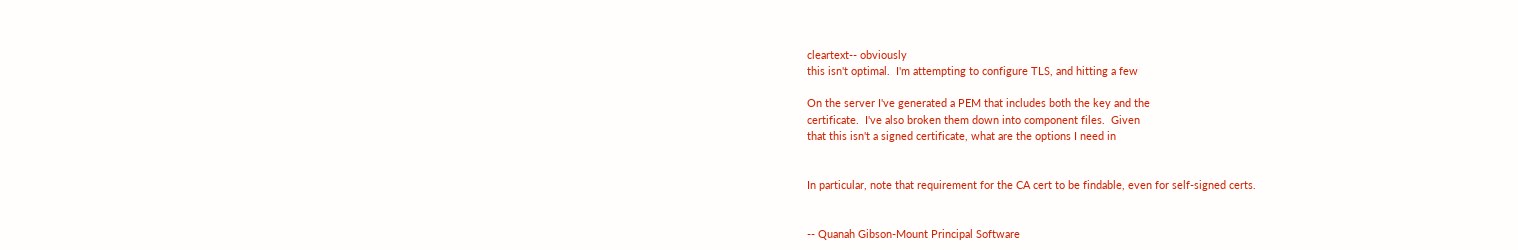cleartext-- obviously
this isn't optimal.  I'm attempting to configure TLS, and hitting a few

On the server I've generated a PEM that includes both the key and the
certificate.  I've also broken them down into component files.  Given
that this isn't a signed certificate, what are the options I need in


In particular, note that requirement for the CA cert to be findable, even for self-signed certs.


-- Quanah Gibson-Mount Principal Software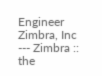Engineer Zimbra, Inc --- Zimbra :: the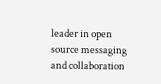leader in open source messaging and collaboration